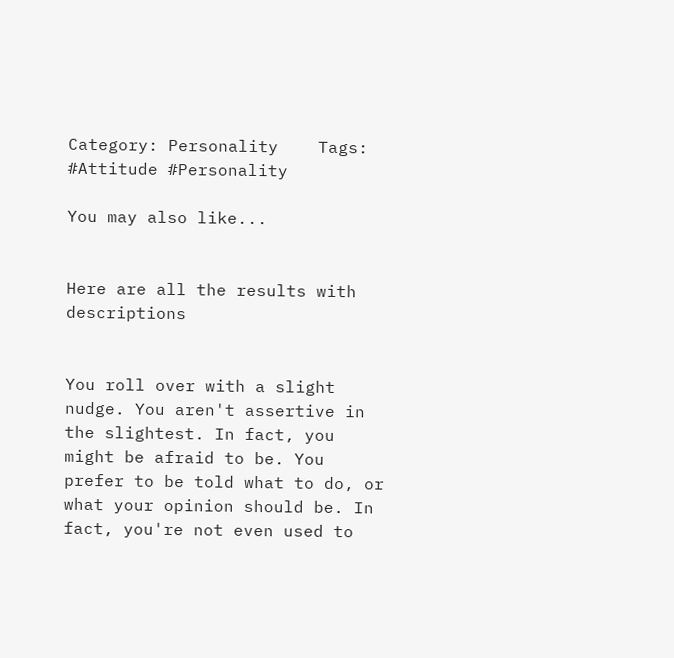Category: Personality    Tags: #Attitude #Personality

You may also like...


Here are all the results with descriptions


You roll over with a slight nudge. You aren't assertive in the slightest. In fact, you might be afraid to be. You prefer to be told what to do, or what your opinion should be. In fact, you're not even used to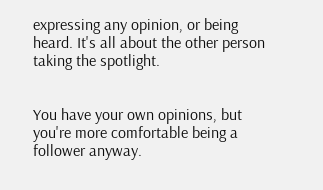expressing any opinion, or being heard. It's all about the other person taking the spotlight.


You have your own opinions, but you're more comfortable being a follower anyway.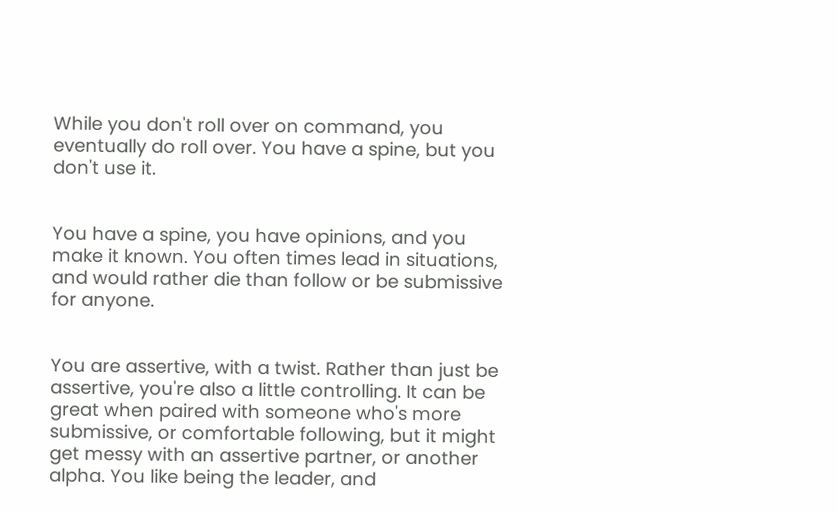While you don't roll over on command, you eventually do roll over. You have a spine, but you don't use it.


You have a spine, you have opinions, and you make it known. You often times lead in situations, and would rather die than follow or be submissive for anyone.


You are assertive, with a twist. Rather than just be assertive, you're also a little controlling. It can be great when paired with someone who's more submissive, or comfortable following, but it might get messy with an assertive partner, or another alpha. You like being the leader, and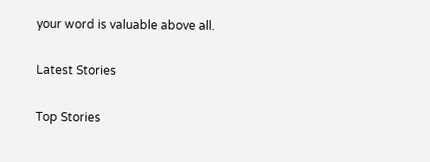your word is valuable above all.

Latest Stories

Top Stories